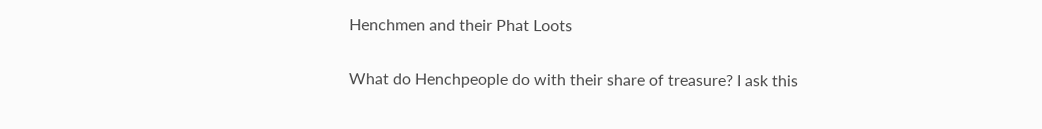Henchmen and their Phat Loots

What do Henchpeople do with their share of treasure? I ask this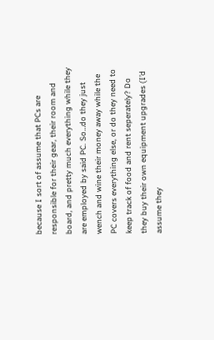because I sort of assume that PCs are responsible for their gear, their room and board, and pretty much everything while they are employed by said PC. So…do they just wench and wine their money away while the PC covers everything else, or do they need to keep track of food and rent seperately? Do they buy their own equipment upgrades (I’d assume they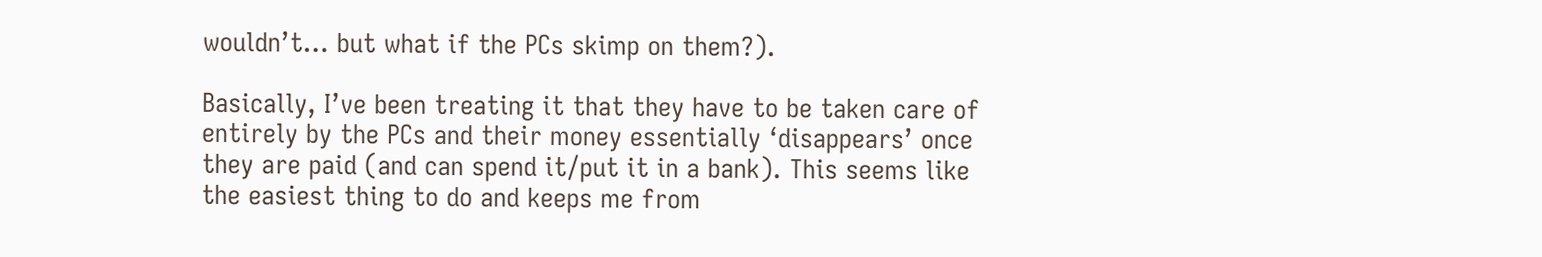wouldn’t… but what if the PCs skimp on them?).

Basically, I’ve been treating it that they have to be taken care of entirely by the PCs and their money essentially ‘disappears’ once they are paid (and can spend it/put it in a bank). This seems like the easiest thing to do and keeps me from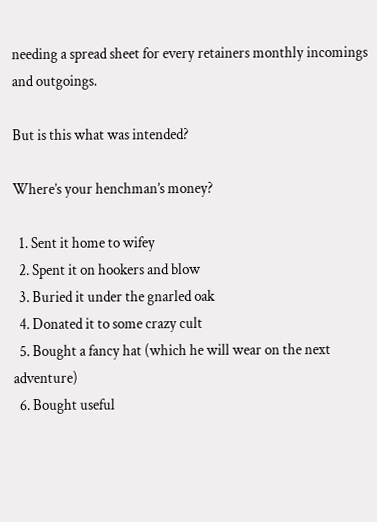needing a spread sheet for every retainers monthly incomings and outgoings.

But is this what was intended?

Where’s your henchman’s money?

  1. Sent it home to wifey
  2. Spent it on hookers and blow
  3. Buried it under the gnarled oak
  4. Donated it to some crazy cult
  5. Bought a fancy hat (which he will wear on the next adventure)
  6. Bought useful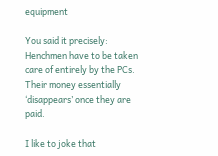equipment

You said it precisely: Henchmen have to be taken care of entirely by the PCs. Their money essentially ‘disappears’ once they are paid.

I like to joke that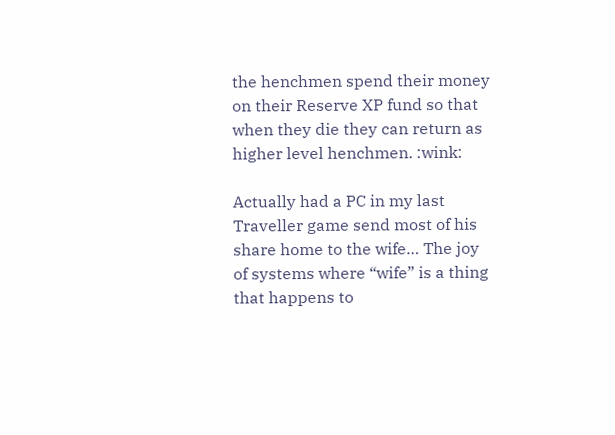the henchmen spend their money on their Reserve XP fund so that when they die they can return as higher level henchmen. :wink:

Actually had a PC in my last Traveller game send most of his share home to the wife… The joy of systems where “wife” is a thing that happens to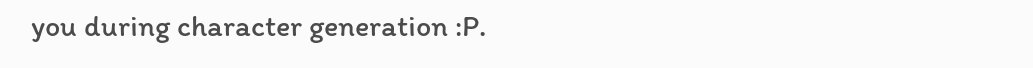you during character generation :P.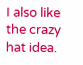I also like the crazy hat idea.